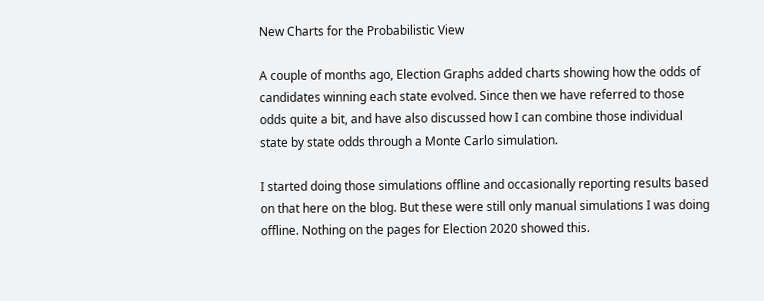New Charts for the Probabilistic View

A couple of months ago, Election Graphs added charts showing how the odds of candidates winning each state evolved. Since then we have referred to those odds quite a bit, and have also discussed how I can combine those individual state by state odds through a Monte Carlo simulation.

I started doing those simulations offline and occasionally reporting results based on that here on the blog. But these were still only manual simulations I was doing offline. Nothing on the pages for Election 2020 showed this.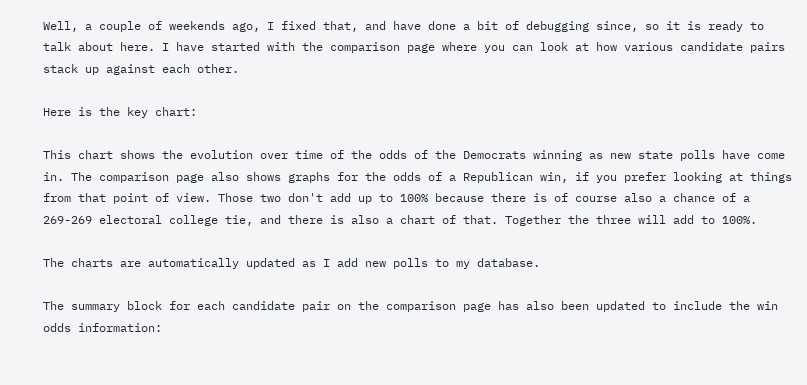Well, a couple of weekends ago, I fixed that, and have done a bit of debugging since, so it is ready to talk about here. I have started with the comparison page where you can look at how various candidate pairs stack up against each other.

Here is the key chart:

This chart shows the evolution over time of the odds of the Democrats winning as new state polls have come in. The comparison page also shows graphs for the odds of a Republican win, if you prefer looking at things from that point of view. Those two don't add up to 100% because there is of course also a chance of a 269-269 electoral college tie, and there is also a chart of that. Together the three will add to 100%.

The charts are automatically updated as I add new polls to my database.

The summary block for each candidate pair on the comparison page has also been updated to include the win odds information: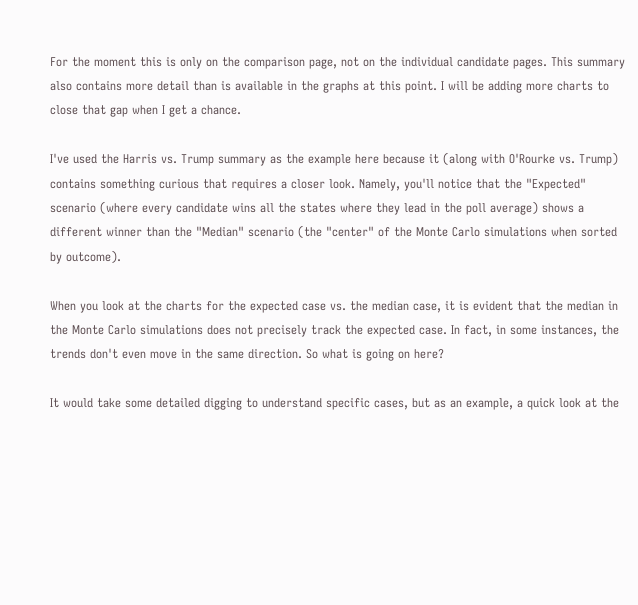For the moment this is only on the comparison page, not on the individual candidate pages. This summary also contains more detail than is available in the graphs at this point. I will be adding more charts to close that gap when I get a chance.

I've used the Harris vs. Trump summary as the example here because it (along with O'Rourke vs. Trump) contains something curious that requires a closer look. Namely, you'll notice that the "Expected" scenario (where every candidate wins all the states where they lead in the poll average) shows a different winner than the "Median" scenario (the "center" of the Monte Carlo simulations when sorted by outcome).

When you look at the charts for the expected case vs. the median case, it is evident that the median in the Monte Carlo simulations does not precisely track the expected case. In fact, in some instances, the trends don't even move in the same direction. So what is going on here?

It would take some detailed digging to understand specific cases, but as an example, a quick look at the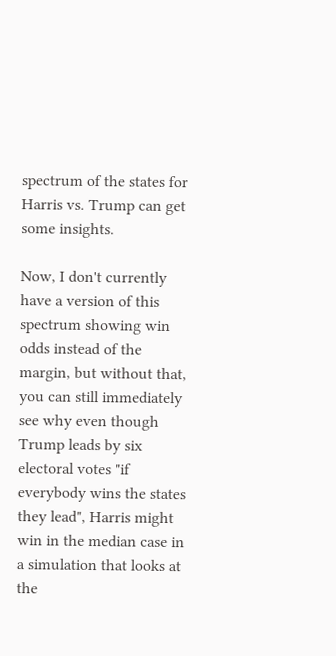spectrum of the states for Harris vs. Trump can get some insights.

Now, I don't currently have a version of this spectrum showing win odds instead of the margin, but without that, you can still immediately see why even though Trump leads by six electoral votes "if everybody wins the states they lead", Harris might win in the median case in a simulation that looks at the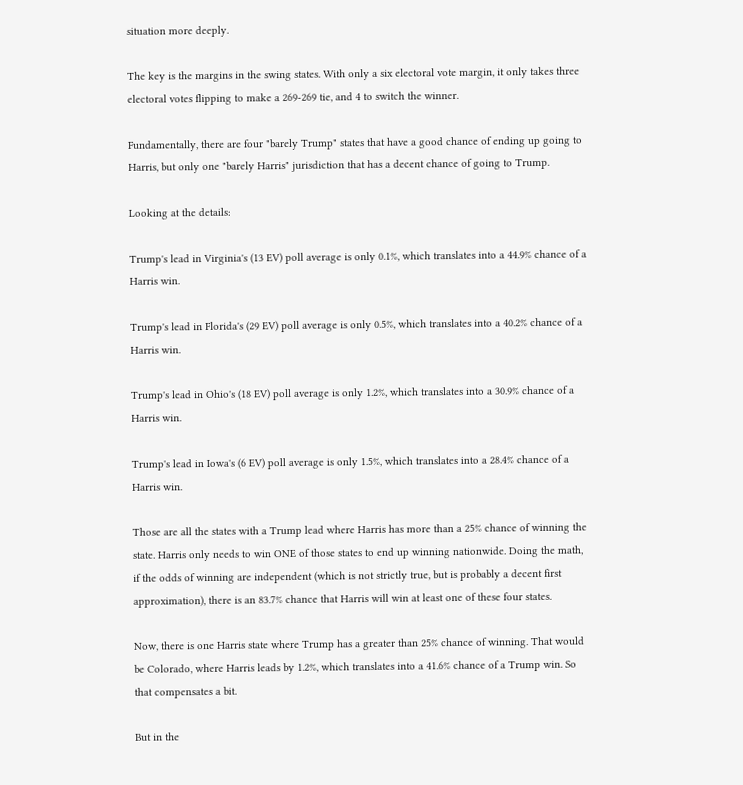situation more deeply.

The key is the margins in the swing states. With only a six electoral vote margin, it only takes three electoral votes flipping to make a 269-269 tie, and 4 to switch the winner.

Fundamentally, there are four "barely Trump" states that have a good chance of ending up going to Harris, but only one "barely Harris" jurisdiction that has a decent chance of going to Trump.

Looking at the details:

Trump's lead in Virginia's (13 EV) poll average is only 0.1%, which translates into a 44.9% chance of a Harris win.

Trump's lead in Florida's (29 EV) poll average is only 0.5%, which translates into a 40.2% chance of a Harris win.

Trump's lead in Ohio's (18 EV) poll average is only 1.2%, which translates into a 30.9% chance of a Harris win.

Trump's lead in Iowa's (6 EV) poll average is only 1.5%, which translates into a 28.4% chance of a Harris win.

Those are all the states with a Trump lead where Harris has more than a 25% chance of winning the state. Harris only needs to win ONE of those states to end up winning nationwide. Doing the math, if the odds of winning are independent (which is not strictly true, but is probably a decent first approximation), there is an 83.7% chance that Harris will win at least one of these four states.

Now, there is one Harris state where Trump has a greater than 25% chance of winning. That would be Colorado, where Harris leads by 1.2%, which translates into a 41.6% chance of a Trump win. So that compensates a bit.

But in the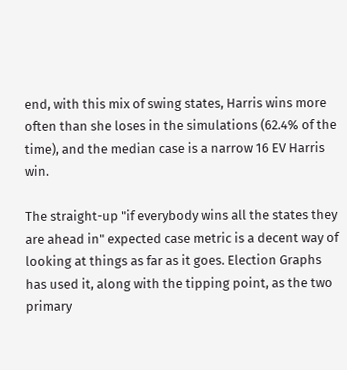end, with this mix of swing states, Harris wins more often than she loses in the simulations (62.4% of the time), and the median case is a narrow 16 EV Harris win.

The straight-up "if everybody wins all the states they are ahead in" expected case metric is a decent way of looking at things as far as it goes. Election Graphs has used it, along with the tipping point, as the two primary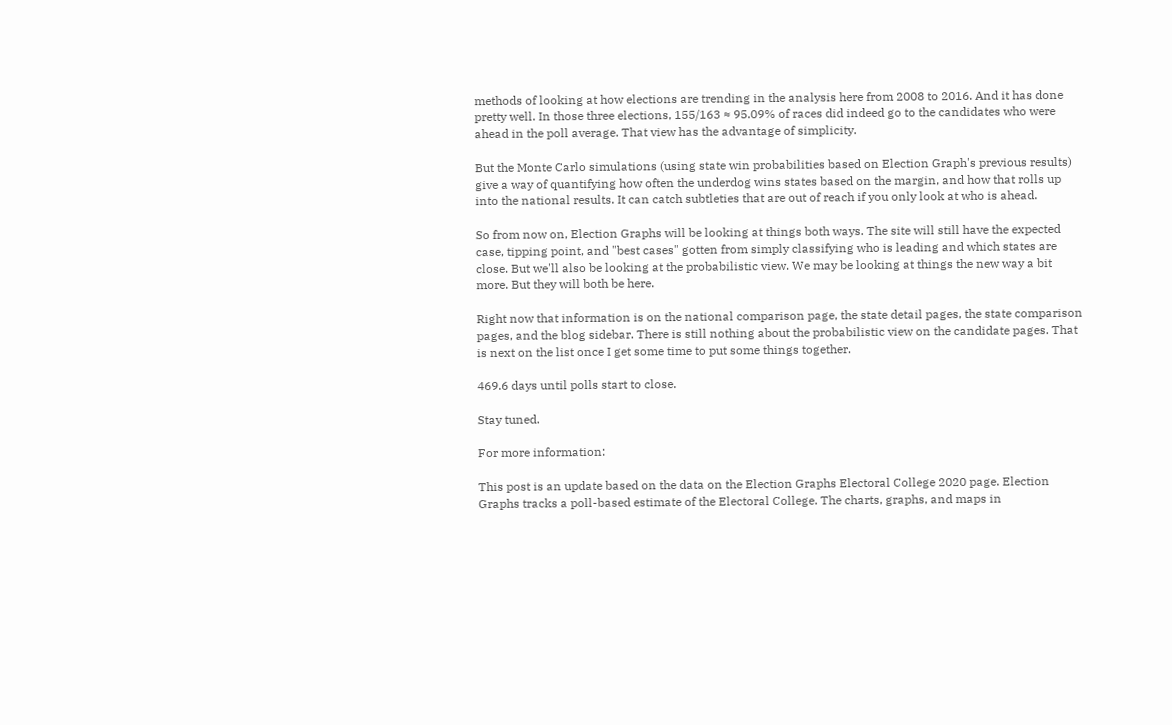methods of looking at how elections are trending in the analysis here from 2008 to 2016. And it has done pretty well. In those three elections, 155/163 ≈ 95.09% of races did indeed go to the candidates who were ahead in the poll average. That view has the advantage of simplicity.

But the Monte Carlo simulations (using state win probabilities based on Election Graph's previous results) give a way of quantifying how often the underdog wins states based on the margin, and how that rolls up into the national results. It can catch subtleties that are out of reach if you only look at who is ahead.

So from now on, Election Graphs will be looking at things both ways. The site will still have the expected case, tipping point, and "best cases" gotten from simply classifying who is leading and which states are close. But we'll also be looking at the probabilistic view. We may be looking at things the new way a bit more. But they will both be here.

Right now that information is on the national comparison page, the state detail pages, the state comparison pages, and the blog sidebar. There is still nothing about the probabilistic view on the candidate pages. That is next on the list once I get some time to put some things together.

469.6 days until polls start to close.

Stay tuned.

For more information:

This post is an update based on the data on the Election Graphs Electoral College 2020 page. Election Graphs tracks a poll-based estimate of the Electoral College. The charts, graphs, and maps in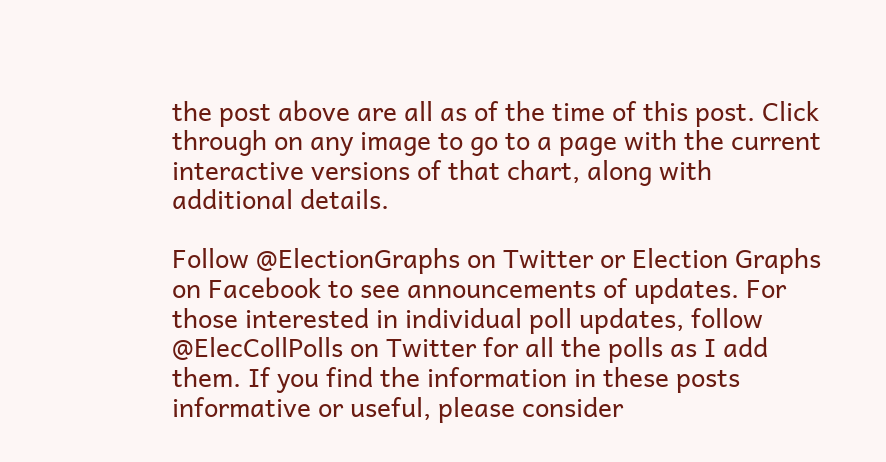the post above are all as of the time of this post. Click through on any image to go to a page with the current interactive versions of that chart, along with additional details.

Follow @ElectionGraphs on Twitter or Election Graphs on Facebook to see announcements of updates. For those interested in individual poll updates, follow @ElecCollPolls on Twitter for all the polls as I add them. If you find the information in these posts informative or useful, please consider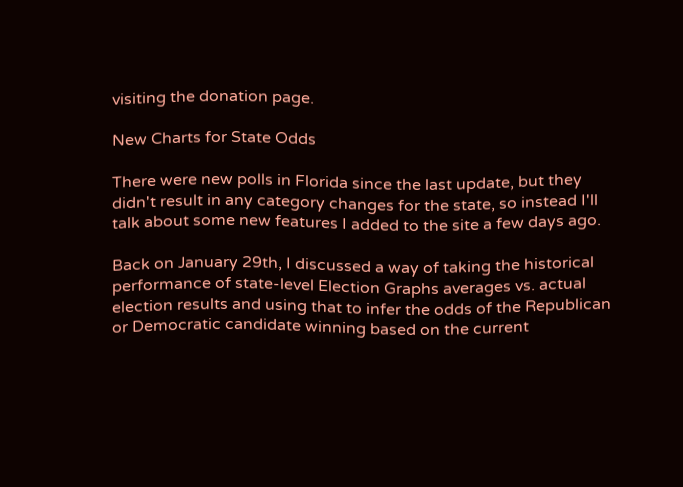visiting the donation page.

New Charts for State Odds

There were new polls in Florida since the last update, but they didn't result in any category changes for the state, so instead I'll talk about some new features I added to the site a few days ago.

Back on January 29th, I discussed a way of taking the historical performance of state-level Election Graphs averages vs. actual election results and using that to infer the odds of the Republican or Democratic candidate winning based on the current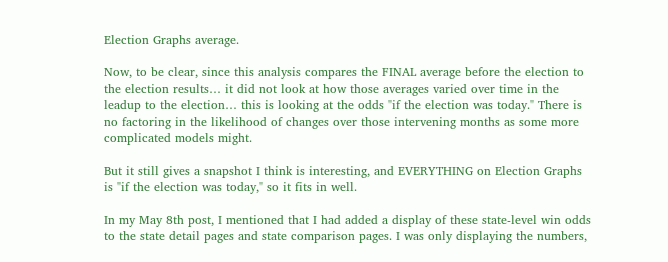Election Graphs average.

Now, to be clear, since this analysis compares the FINAL average before the election to the election results… it did not look at how those averages varied over time in the leadup to the election… this is looking at the odds "if the election was today." There is no factoring in the likelihood of changes over those intervening months as some more complicated models might.

But it still gives a snapshot I think is interesting, and EVERYTHING on Election Graphs is "if the election was today," so it fits in well.

In my May 8th post, I mentioned that I had added a display of these state-level win odds to the state detail pages and state comparison pages. I was only displaying the numbers,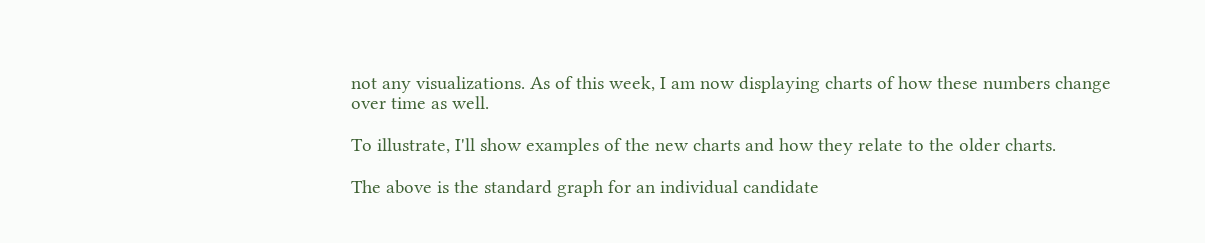not any visualizations. As of this week, I am now displaying charts of how these numbers change over time as well.

To illustrate, I'll show examples of the new charts and how they relate to the older charts.

The above is the standard graph for an individual candidate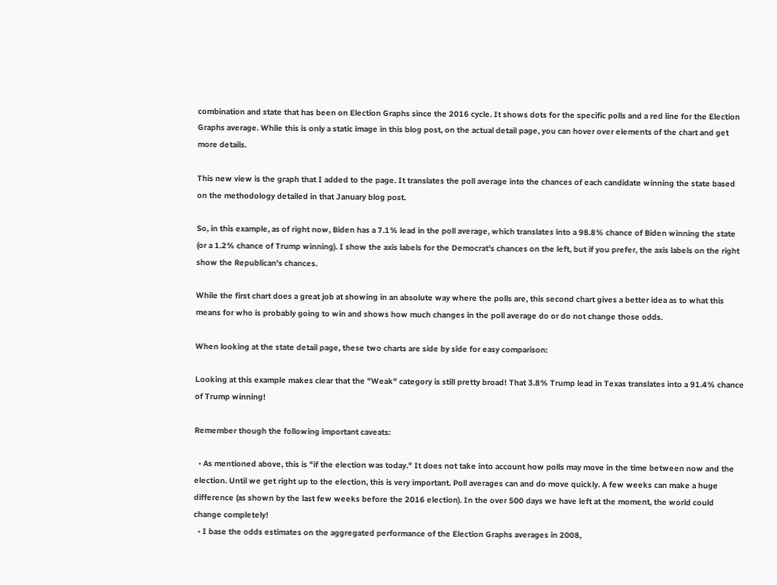combination and state that has been on Election Graphs since the 2016 cycle. It shows dots for the specific polls and a red line for the Election Graphs average. While this is only a static image in this blog post, on the actual detail page, you can hover over elements of the chart and get more details.

This new view is the graph that I added to the page. It translates the poll average into the chances of each candidate winning the state based on the methodology detailed in that January blog post.

So, in this example, as of right now, Biden has a 7.1% lead in the poll average, which translates into a 98.8% chance of Biden winning the state (or a 1.2% chance of Trump winning). I show the axis labels for the Democrat's chances on the left, but if you prefer, the axis labels on the right show the Republican's chances.

While the first chart does a great job at showing in an absolute way where the polls are, this second chart gives a better idea as to what this means for who is probably going to win and shows how much changes in the poll average do or do not change those odds.

When looking at the state detail page, these two charts are side by side for easy comparison:

Looking at this example makes clear that the "Weak" category is still pretty broad! That 3.8% Trump lead in Texas translates into a 91.4% chance of Trump winning!

Remember though the following important caveats:

  • As mentioned above, this is "if the election was today." It does not take into account how polls may move in the time between now and the election. Until we get right up to the election, this is very important. Poll averages can and do move quickly. A few weeks can make a huge difference (as shown by the last few weeks before the 2016 election). In the over 500 days we have left at the moment, the world could change completely!
  • I base the odds estimates on the aggregated performance of the Election Graphs averages in 2008,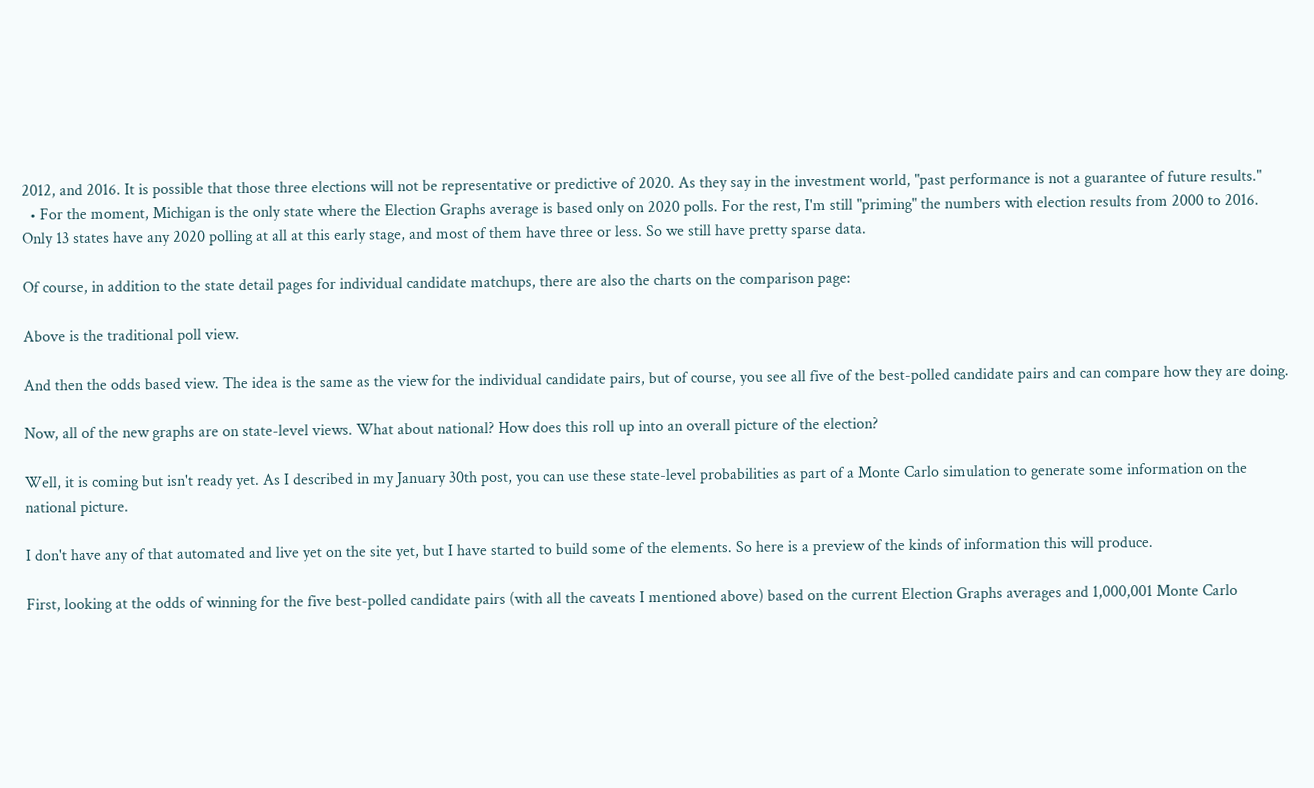2012, and 2016. It is possible that those three elections will not be representative or predictive of 2020. As they say in the investment world, "past performance is not a guarantee of future results."
  • For the moment, Michigan is the only state where the Election Graphs average is based only on 2020 polls. For the rest, I'm still "priming" the numbers with election results from 2000 to 2016. Only 13 states have any 2020 polling at all at this early stage, and most of them have three or less. So we still have pretty sparse data.

Of course, in addition to the state detail pages for individual candidate matchups, there are also the charts on the comparison page:

Above is the traditional poll view.

And then the odds based view. The idea is the same as the view for the individual candidate pairs, but of course, you see all five of the best-polled candidate pairs and can compare how they are doing.

Now, all of the new graphs are on state-level views. What about national? How does this roll up into an overall picture of the election?

Well, it is coming but isn't ready yet. As I described in my January 30th post, you can use these state-level probabilities as part of a Monte Carlo simulation to generate some information on the national picture.

I don't have any of that automated and live yet on the site yet, but I have started to build some of the elements. So here is a preview of the kinds of information this will produce.

First, looking at the odds of winning for the five best-polled candidate pairs (with all the caveats I mentioned above) based on the current Election Graphs averages and 1,000,001 Monte Carlo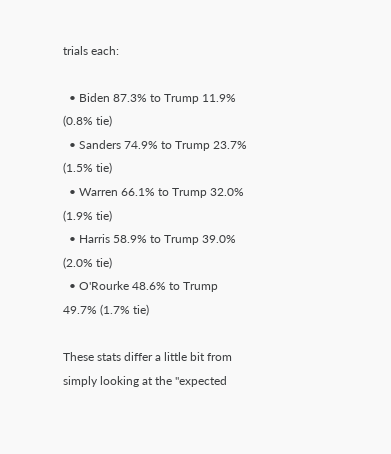trials each:

  • Biden 87.3% to Trump 11.9% (0.8% tie)
  • Sanders 74.9% to Trump 23.7% (1.5% tie)
  • Warren 66.1% to Trump 32.0% (1.9% tie)
  • Harris 58.9% to Trump 39.0% (2.0% tie)
  • O'Rourke 48.6% to Trump 49.7% (1.7% tie)

These stats differ a little bit from simply looking at the "expected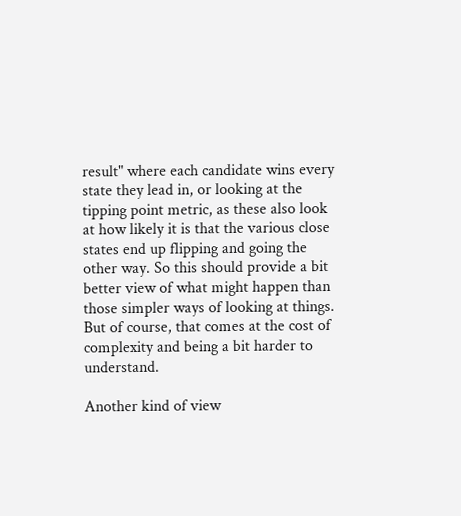result" where each candidate wins every state they lead in, or looking at the tipping point metric, as these also look at how likely it is that the various close states end up flipping and going the other way. So this should provide a bit better view of what might happen than those simpler ways of looking at things. But of course, that comes at the cost of complexity and being a bit harder to understand.

Another kind of view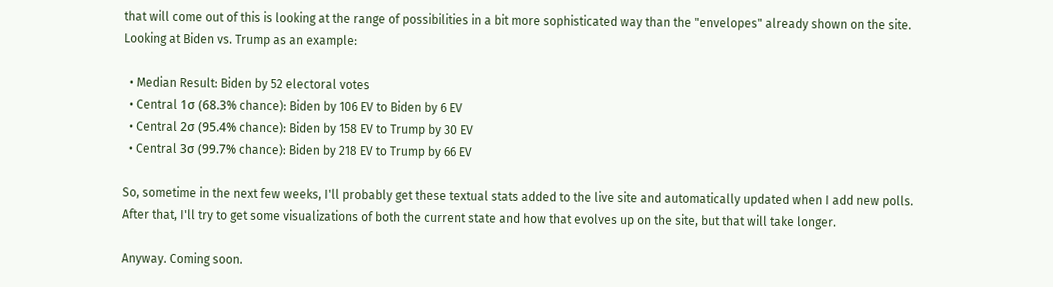that will come out of this is looking at the range of possibilities in a bit more sophisticated way than the "envelopes" already shown on the site. Looking at Biden vs. Trump as an example:

  • Median Result: Biden by 52 electoral votes
  • Central 1σ (68.3% chance): Biden by 106 EV to Biden by 6 EV
  • Central 2σ (95.4% chance): Biden by 158 EV to Trump by 30 EV
  • Central 3σ (99.7% chance): Biden by 218 EV to Trump by 66 EV

So, sometime in the next few weeks, I'll probably get these textual stats added to the live site and automatically updated when I add new polls. After that, I'll try to get some visualizations of both the current state and how that evolves up on the site, but that will take longer.

Anyway. Coming soon.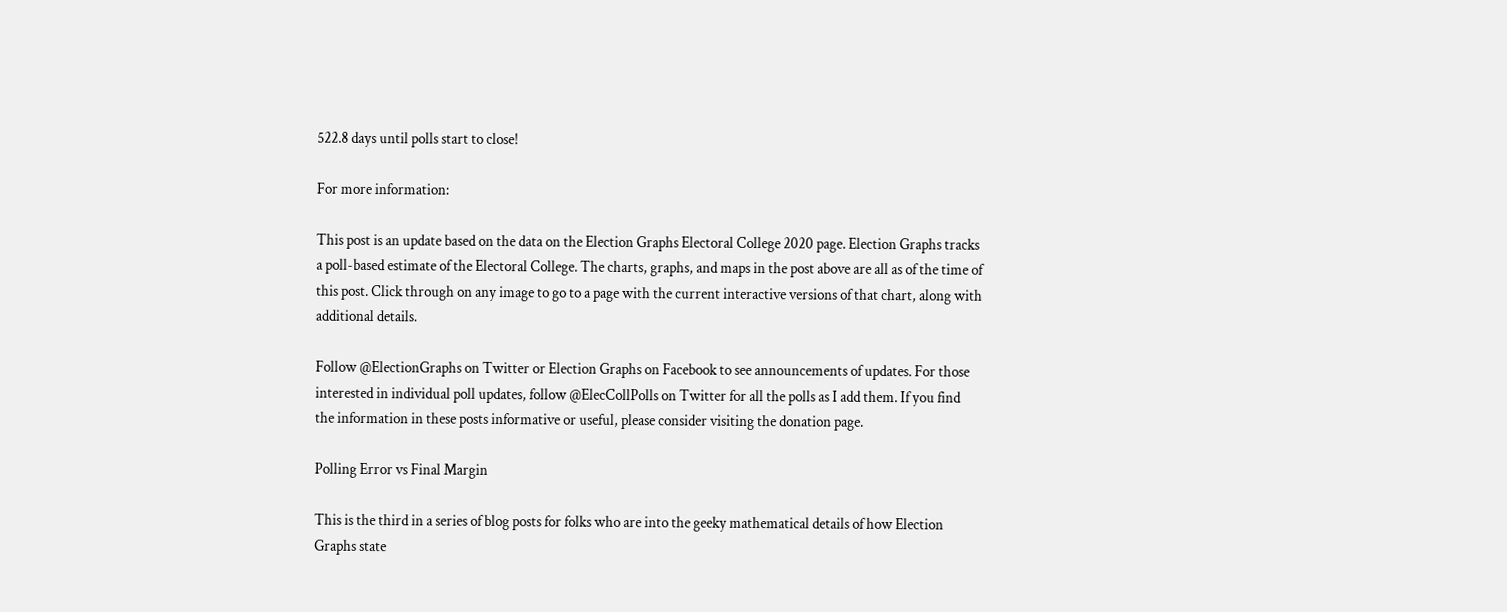522.8 days until polls start to close!

For more information:

This post is an update based on the data on the Election Graphs Electoral College 2020 page. Election Graphs tracks a poll-based estimate of the Electoral College. The charts, graphs, and maps in the post above are all as of the time of this post. Click through on any image to go to a page with the current interactive versions of that chart, along with additional details.

Follow @ElectionGraphs on Twitter or Election Graphs on Facebook to see announcements of updates. For those interested in individual poll updates, follow @ElecCollPolls on Twitter for all the polls as I add them. If you find the information in these posts informative or useful, please consider visiting the donation page.

Polling Error vs Final Margin

This is the third in a series of blog posts for folks who are into the geeky mathematical details of how Election Graphs state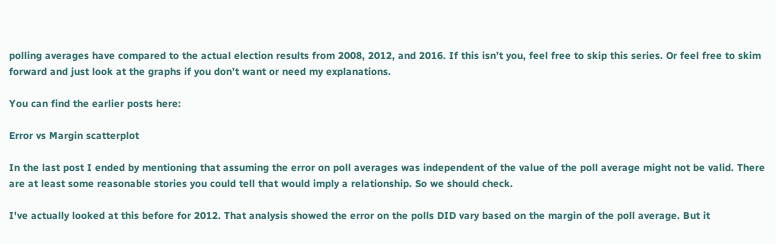polling averages have compared to the actual election results from 2008, 2012, and 2016. If this isn’t you, feel free to skip this series. Or feel free to skim forward and just look at the graphs if you don’t want or need my explanations.

You can find the earlier posts here:

Error vs Margin scatterplot

In the last post I ended by mentioning that assuming the error on poll averages was independent of the value of the poll average might not be valid. There are at least some reasonable stories you could tell that would imply a relationship. So we should check.

I've actually looked at this before for 2012. That analysis showed the error on the polls DID vary based on the margin of the poll average. But it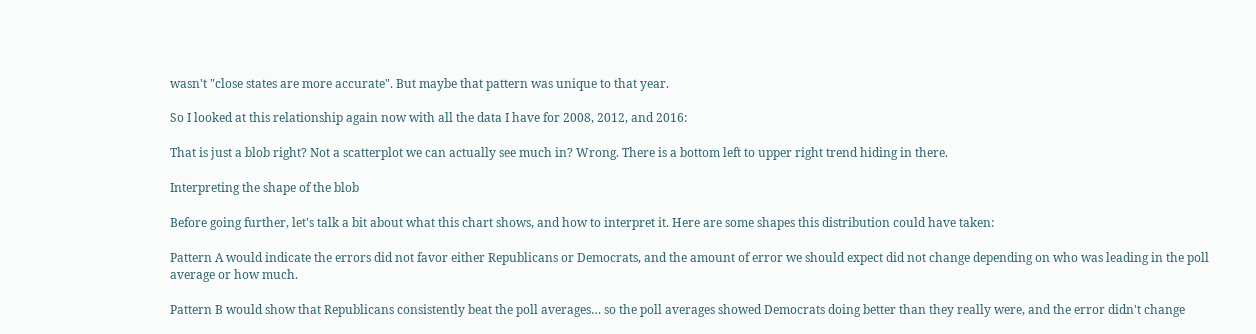wasn't "close states are more accurate". But maybe that pattern was unique to that year.

So I looked at this relationship again now with all the data I have for 2008, 2012, and 2016:

That is just a blob right? Not a scatterplot we can actually see much in? Wrong. There is a bottom left to upper right trend hiding in there.

Interpreting the shape of the blob

Before going further, let's talk a bit about what this chart shows, and how to interpret it. Here are some shapes this distribution could have taken:

Pattern A would indicate the errors did not favor either Republicans or Democrats, and the amount of error we should expect did not change depending on who was leading in the poll average or how much.

Pattern B would show that Republicans consistently beat the poll averages… so the poll averages showed Democrats doing better than they really were, and the error didn't change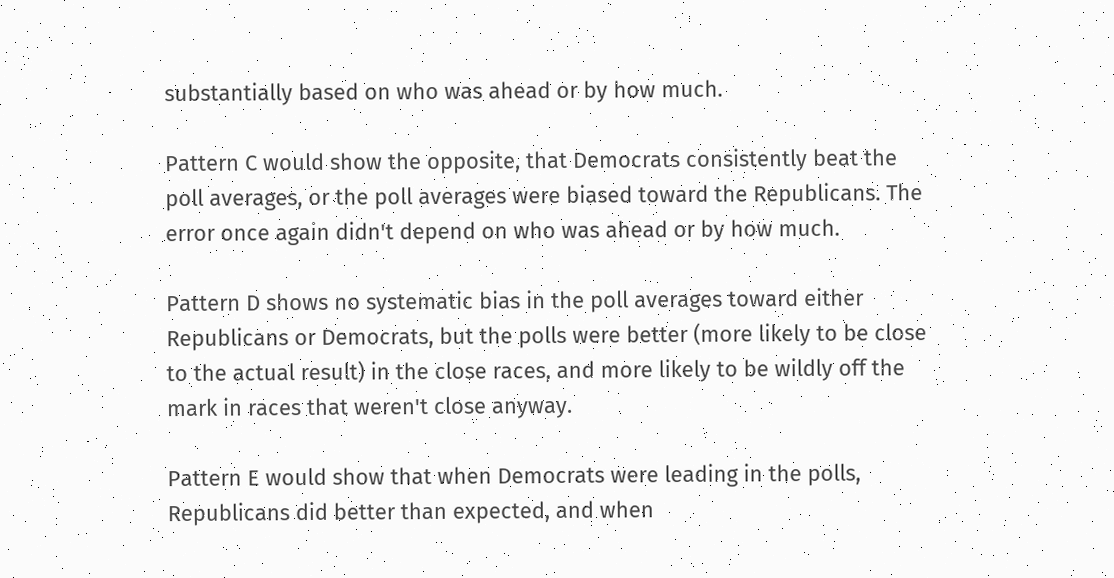substantially based on who was ahead or by how much.

Pattern C would show the opposite, that Democrats consistently beat the poll averages, or the poll averages were biased toward the Republicans. The error once again didn't depend on who was ahead or by how much.

Pattern D shows no systematic bias in the poll averages toward either Republicans or Democrats, but the polls were better (more likely to be close to the actual result) in the close races, and more likely to be wildly off the mark in races that weren't close anyway.

Pattern E would show that when Democrats were leading in the polls, Republicans did better than expected, and when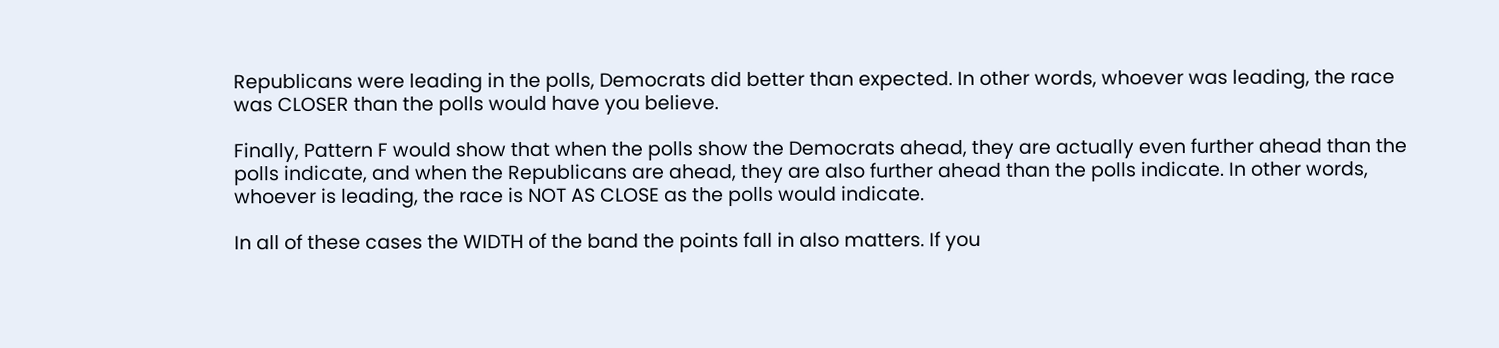Republicans were leading in the polls, Democrats did better than expected. In other words, whoever was leading, the race was CLOSER than the polls would have you believe.

Finally, Pattern F would show that when the polls show the Democrats ahead, they are actually even further ahead than the polls indicate, and when the Republicans are ahead, they are also further ahead than the polls indicate. In other words, whoever is leading, the race is NOT AS CLOSE as the polls would indicate.

In all of these cases the WIDTH of the band the points fall in also matters. If you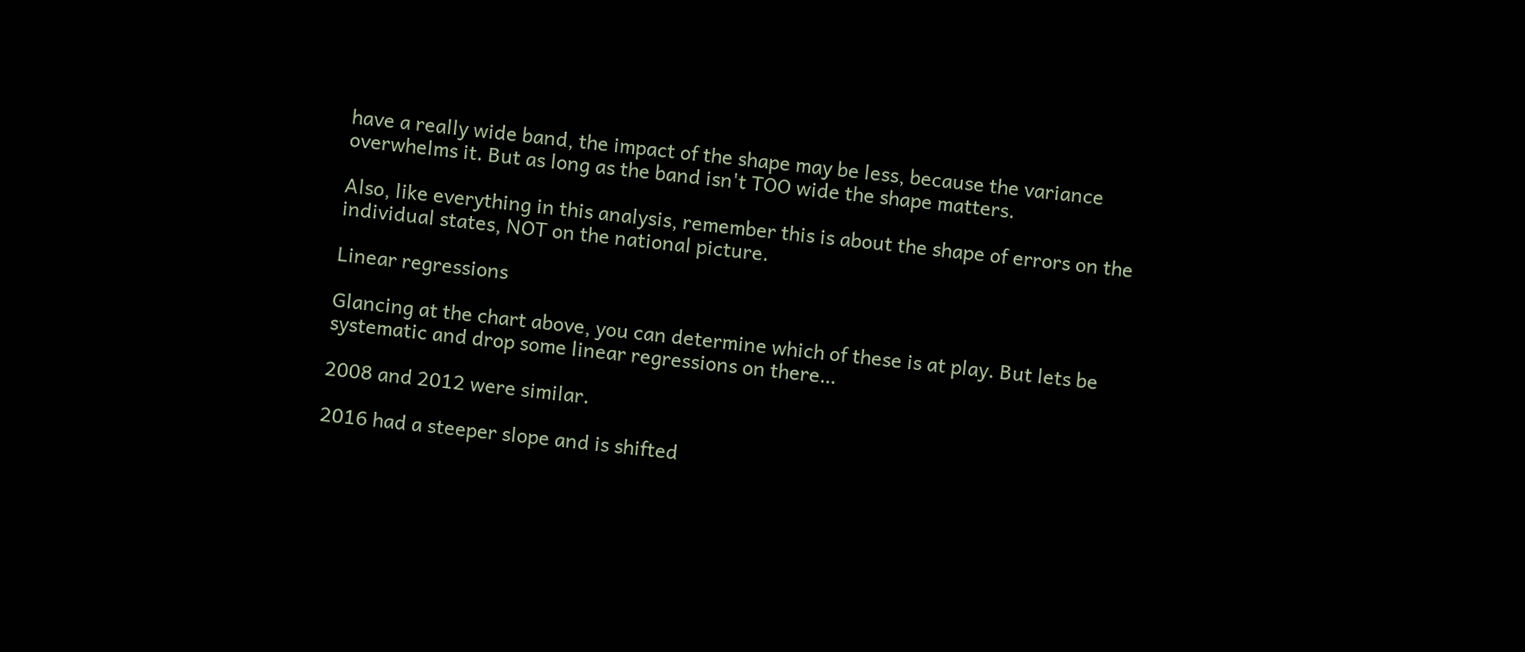have a really wide band, the impact of the shape may be less, because the variance overwhelms it. But as long as the band isn't TOO wide the shape matters.

Also, like everything in this analysis, remember this is about the shape of errors on the individual states, NOT on the national picture.

Linear regressions

Glancing at the chart above, you can determine which of these is at play. But lets be systematic and drop some linear regressions on there…

2008 and 2012 were similar.

2016 had a steeper slope and is shifted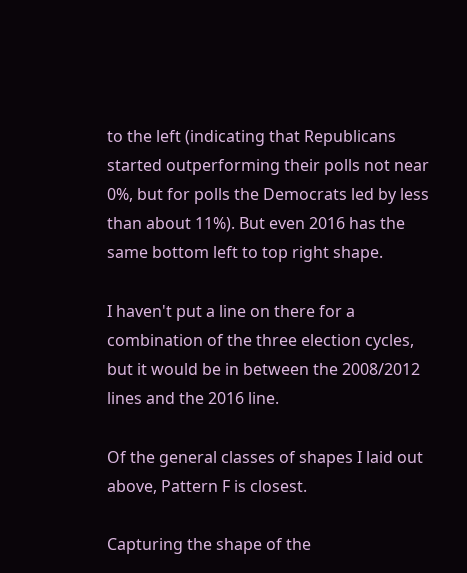to the left (indicating that Republicans started outperforming their polls not near 0%, but for polls the Democrats led by less than about 11%). But even 2016 has the same bottom left to top right shape.

I haven't put a line on there for a combination of the three election cycles, but it would be in between the 2008/2012 lines and the 2016 line.

Of the general classes of shapes I laid out above, Pattern F is closest.

Capturing the shape of the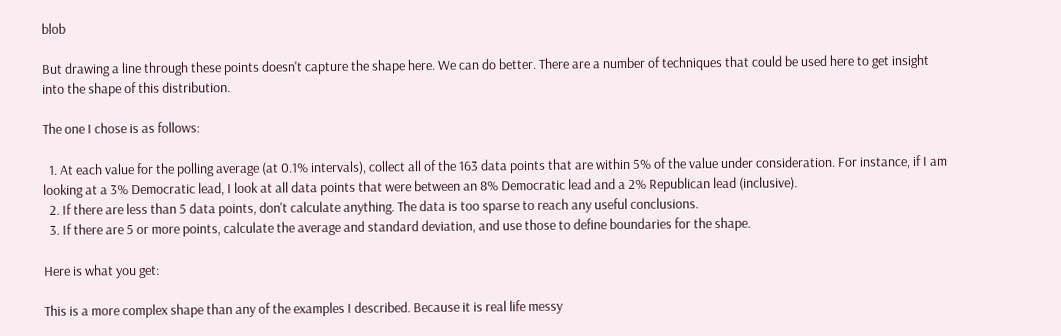blob

But drawing a line through these points doesn't capture the shape here. We can do better. There are a number of techniques that could be used here to get insight into the shape of this distribution.

The one I chose is as follows:

  1. At each value for the polling average (at 0.1% intervals), collect all of the 163 data points that are within 5% of the value under consideration. For instance, if I am looking at a 3% Democratic lead, I look at all data points that were between an 8% Democratic lead and a 2% Republican lead (inclusive).
  2. If there are less than 5 data points, don't calculate anything. The data is too sparse to reach any useful conclusions.
  3. If there are 5 or more points, calculate the average and standard deviation, and use those to define boundaries for the shape.

Here is what you get:

This is a more complex shape than any of the examples I described. Because it is real life messy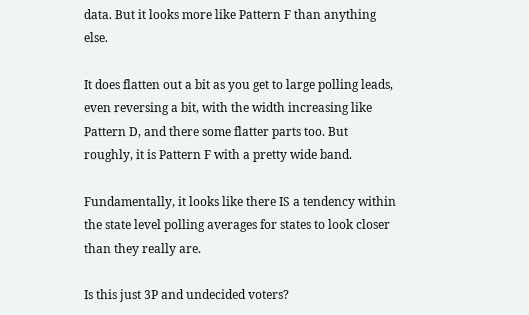data. But it looks more like Pattern F than anything else.

It does flatten out a bit as you get to large polling leads, even reversing a bit, with the width increasing like Pattern D, and there some flatter parts too. But roughly, it is Pattern F with a pretty wide band.

Fundamentally, it looks like there IS a tendency within the state level polling averages for states to look closer than they really are.

Is this just 3P and undecided voters?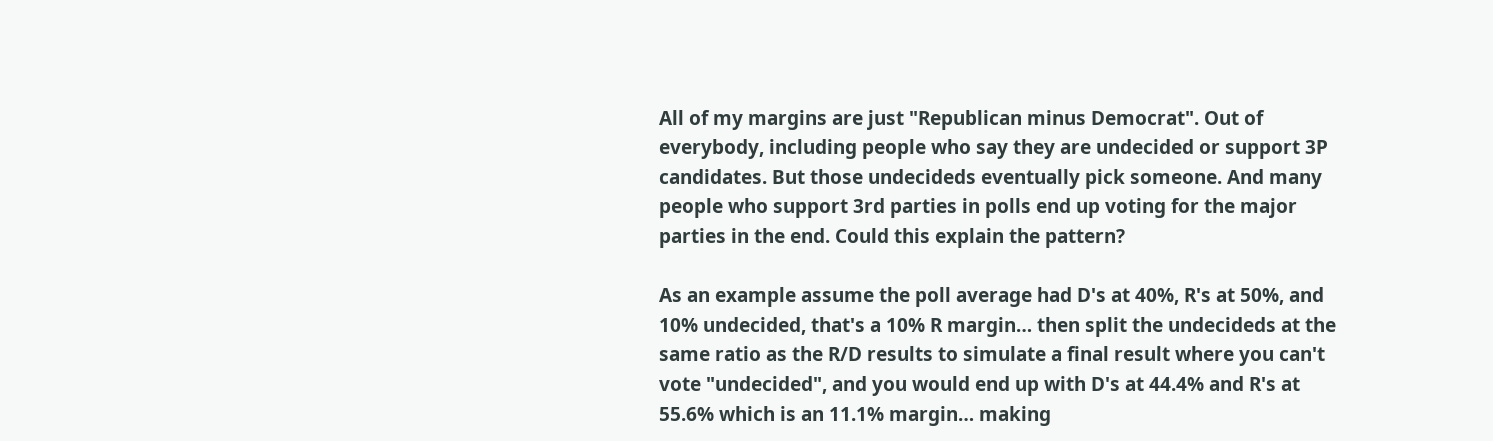All of my margins are just "Republican minus Democrat". Out of everybody, including people who say they are undecided or support 3P candidates. But those undecideds eventually pick someone. And many people who support 3rd parties in polls end up voting for the major parties in the end. Could this explain the pattern?

As an example assume the poll average had D's at 40%, R's at 50%, and 10% undecided, that's a 10% R margin… then split the undecideds at the same ratio as the R/D results to simulate a final result where you can't vote "undecided", and you would end up with D's at 44.4% and R's at 55.6% which is an 11.1% margin… making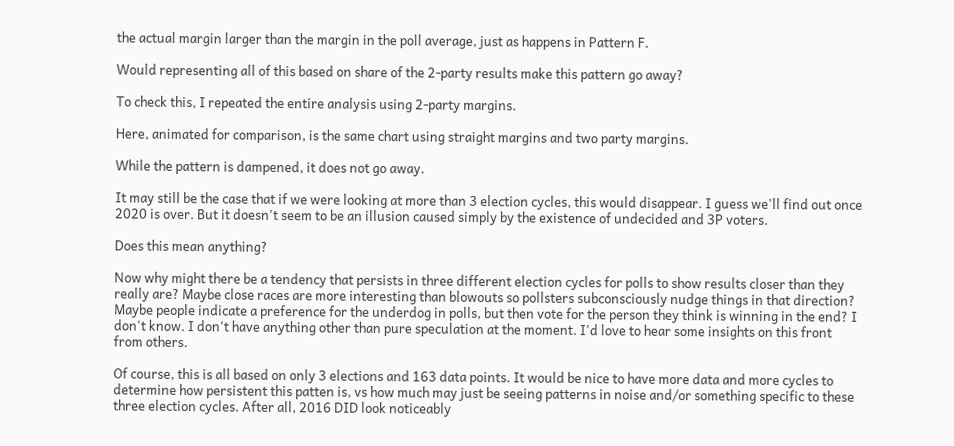the actual margin larger than the margin in the poll average, just as happens in Pattern F.

Would representing all of this based on share of the 2-party results make this pattern go away?

To check this, I repeated the entire analysis using 2-party margins.

Here, animated for comparison, is the same chart using straight margins and two party margins.

While the pattern is dampened, it does not go away.

It may still be the case that if we were looking at more than 3 election cycles, this would disappear. I guess we'll find out once 2020 is over. But it doesn't seem to be an illusion caused simply by the existence of undecided and 3P voters.

Does this mean anything?

Now why might there be a tendency that persists in three different election cycles for polls to show results closer than they really are? Maybe close races are more interesting than blowouts so pollsters subconsciously nudge things in that direction? Maybe people indicate a preference for the underdog in polls, but then vote for the person they think is winning in the end? I don't know. I don't have anything other than pure speculation at the moment. I'd love to hear some insights on this front from others.

Of course, this is all based on only 3 elections and 163 data points. It would be nice to have more data and more cycles to determine how persistent this patten is, vs how much may just be seeing patterns in noise and/or something specific to these three election cycles. After all, 2016 DID look noticeably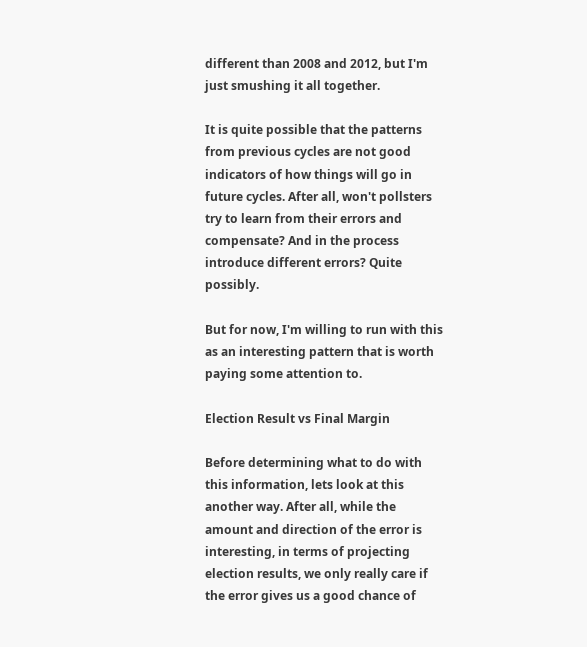different than 2008 and 2012, but I'm just smushing it all together.

It is quite possible that the patterns from previous cycles are not good indicators of how things will go in future cycles. After all, won't pollsters try to learn from their errors and compensate? And in the process introduce different errors? Quite possibly.

But for now, I'm willing to run with this as an interesting pattern that is worth paying some attention to.

Election Result vs Final Margin

Before determining what to do with this information, lets look at this another way. After all, while the amount and direction of the error is interesting, in terms of projecting election results, we only really care if the error gives us a good chance of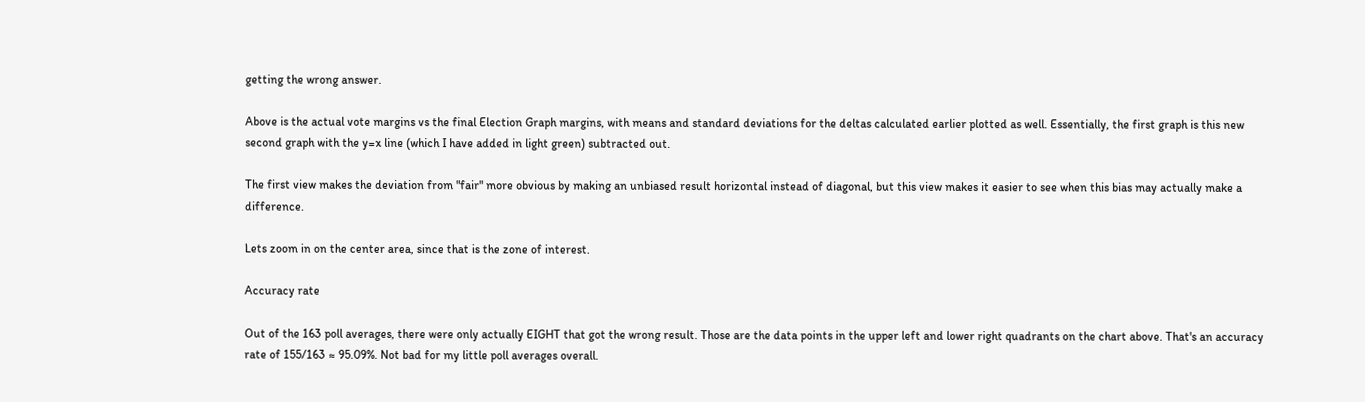getting the wrong answer.

Above is the actual vote margins vs the final Election Graph margins, with means and standard deviations for the deltas calculated earlier plotted as well. Essentially, the first graph is this new second graph with the y=x line (which I have added in light green) subtracted out.

The first view makes the deviation from "fair" more obvious by making an unbiased result horizontal instead of diagonal, but this view makes it easier to see when this bias may actually make a difference.

Lets zoom in on the center area, since that is the zone of interest.

Accuracy rate

Out of the 163 poll averages, there were only actually EIGHT that got the wrong result. Those are the data points in the upper left and lower right quadrants on the chart above. That's an accuracy rate of 155/163 ≈ 95.09%. Not bad for my little poll averages overall.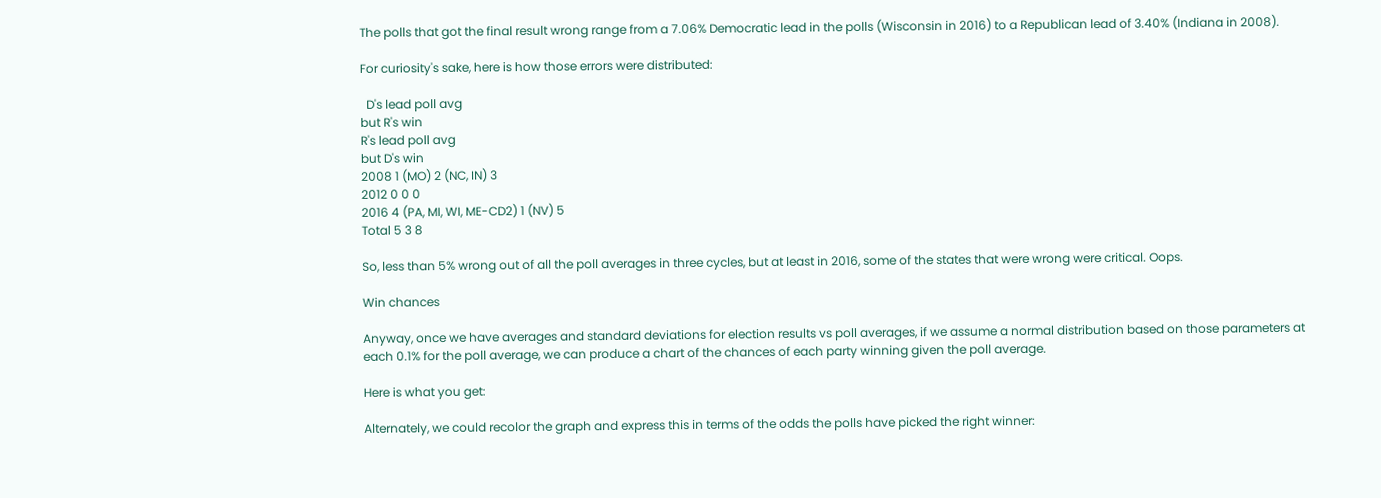The polls that got the final result wrong range from a 7.06% Democratic lead in the polls (Wisconsin in 2016) to a Republican lead of 3.40% (Indiana in 2008).

For curiosity's sake, here is how those errors were distributed:

  D's lead poll avg
but R's win
R's lead poll avg
but D's win
2008 1 (MO) 2 (NC, IN) 3
2012 0 0 0
2016 4 (PA, MI, WI, ME-CD2) 1 (NV) 5
Total 5 3 8

So, less than 5% wrong out of all the poll averages in three cycles, but at least in 2016, some of the states that were wrong were critical. Oops.

Win chances

Anyway, once we have averages and standard deviations for election results vs poll averages, if we assume a normal distribution based on those parameters at each 0.1% for the poll average, we can produce a chart of the chances of each party winning given the poll average.

Here is what you get:

Alternately, we could recolor the graph and express this in terms of the odds the polls have picked the right winner: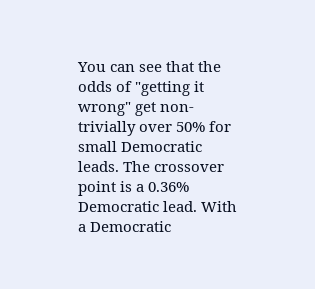You can see that the odds of "getting it wrong" get non-trivially over 50% for small Democratic leads. The crossover point is a 0.36% Democratic lead. With a Democratic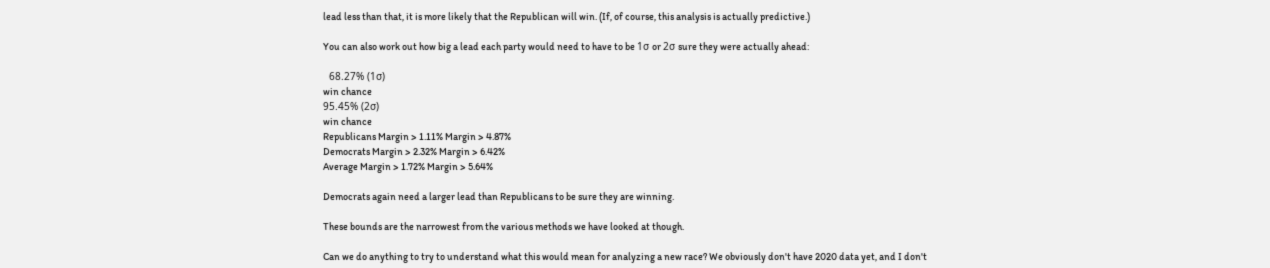lead less than that, it is more likely that the Republican will win. (If, of course, this analysis is actually predictive.)

You can also work out how big a lead each party would need to have to be 1σ or 2σ sure they were actually ahead:

  68.27% (1σ)
win chance
95.45% (2σ)
win chance
Republicans Margin > 1.11% Margin > 4.87%
Democrats Margin > 2.32% Margin > 6.42%
Average Margin > 1.72% Margin > 5.64%

Democrats again need a larger lead than Republicans to be sure they are winning.

These bounds are the narrowest from the various methods we have looked at though.

Can we do anything to try to understand what this would mean for analyzing a new race? We obviously don't have 2020 data yet, and I don't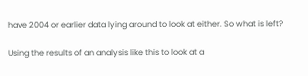have 2004 or earlier data lying around to look at either. So what is left?

Using the results of an analysis like this to look at a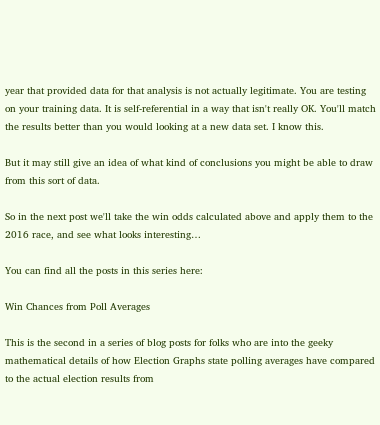year that provided data for that analysis is not actually legitimate. You are testing on your training data. It is self-referential in a way that isn't really OK. You'll match the results better than you would looking at a new data set. I know this.

But it may still give an idea of what kind of conclusions you might be able to draw from this sort of data.

So in the next post we'll take the win odds calculated above and apply them to the 2016 race, and see what looks interesting…

You can find all the posts in this series here:

Win Chances from Poll Averages

This is the second in a series of blog posts for folks who are into the geeky mathematical details of how Election Graphs state polling averages have compared to the actual election results from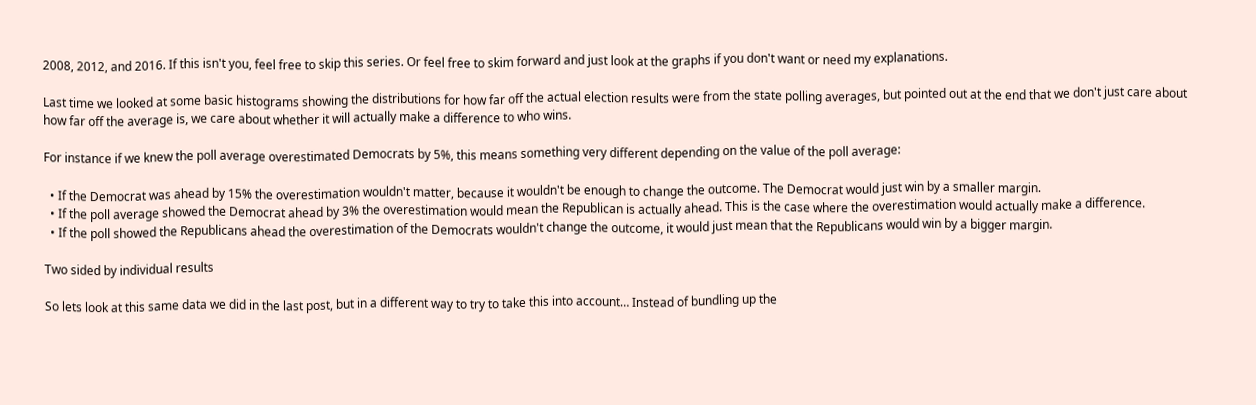2008, 2012, and 2016. If this isn't you, feel free to skip this series. Or feel free to skim forward and just look at the graphs if you don't want or need my explanations.

Last time we looked at some basic histograms showing the distributions for how far off the actual election results were from the state polling averages, but pointed out at the end that we don't just care about how far off the average is, we care about whether it will actually make a difference to who wins.

For instance if we knew the poll average overestimated Democrats by 5%, this means something very different depending on the value of the poll average:

  • If the Democrat was ahead by 15% the overestimation wouldn't matter, because it wouldn't be enough to change the outcome. The Democrat would just win by a smaller margin.
  • If the poll average showed the Democrat ahead by 3% the overestimation would mean the Republican is actually ahead. This is the case where the overestimation would actually make a difference.
  • If the poll showed the Republicans ahead the overestimation of the Democrats wouldn't change the outcome, it would just mean that the Republicans would win by a bigger margin.

Two sided by individual results

So lets look at this same data we did in the last post, but in a different way to try to take this into account… Instead of bundling up the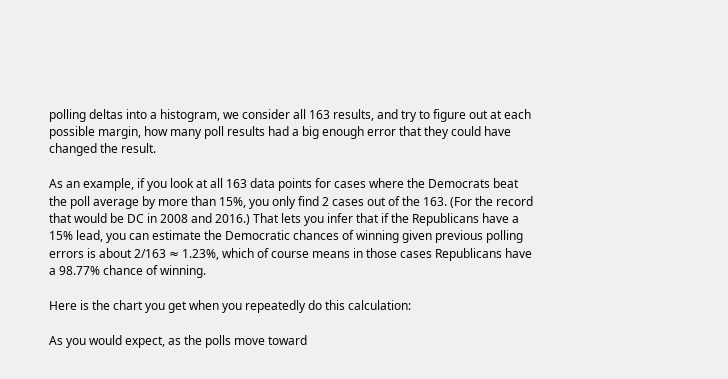polling deltas into a histogram, we consider all 163 results, and try to figure out at each possible margin, how many poll results had a big enough error that they could have changed the result.

As an example, if you look at all 163 data points for cases where the Democrats beat the poll average by more than 15%, you only find 2 cases out of the 163. (For the record that would be DC in 2008 and 2016.) That lets you infer that if the Republicans have a 15% lead, you can estimate the Democratic chances of winning given previous polling errors is about 2/163 ≈ 1.23%, which of course means in those cases Republicans have a 98.77% chance of winning.

Here is the chart you get when you repeatedly do this calculation:

As you would expect, as the polls move toward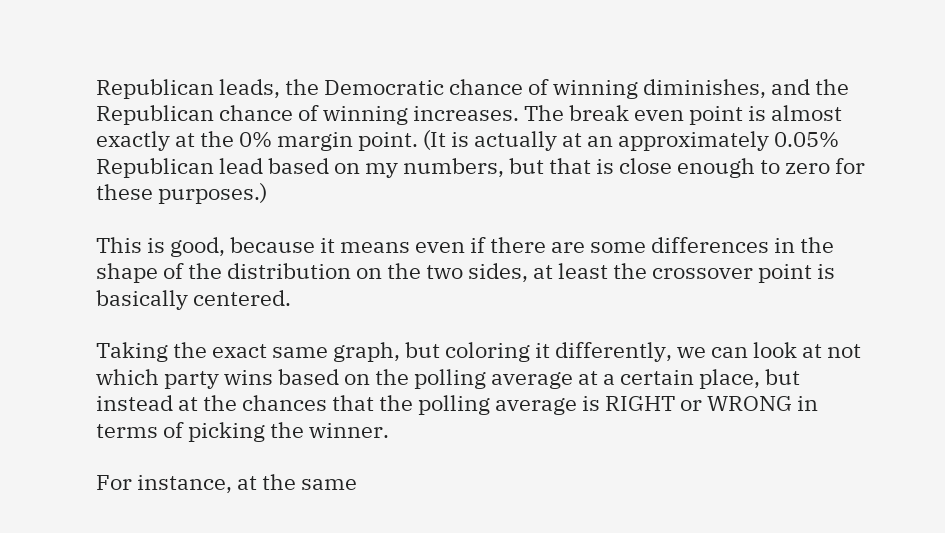Republican leads, the Democratic chance of winning diminishes, and the Republican chance of winning increases. The break even point is almost exactly at the 0% margin point. (It is actually at an approximately 0.05% Republican lead based on my numbers, but that is close enough to zero for these purposes.)

This is good, because it means even if there are some differences in the shape of the distribution on the two sides, at least the crossover point is basically centered.

Taking the exact same graph, but coloring it differently, we can look at not which party wins based on the polling average at a certain place, but instead at the chances that the polling average is RIGHT or WRONG in terms of picking the winner.

For instance, at the same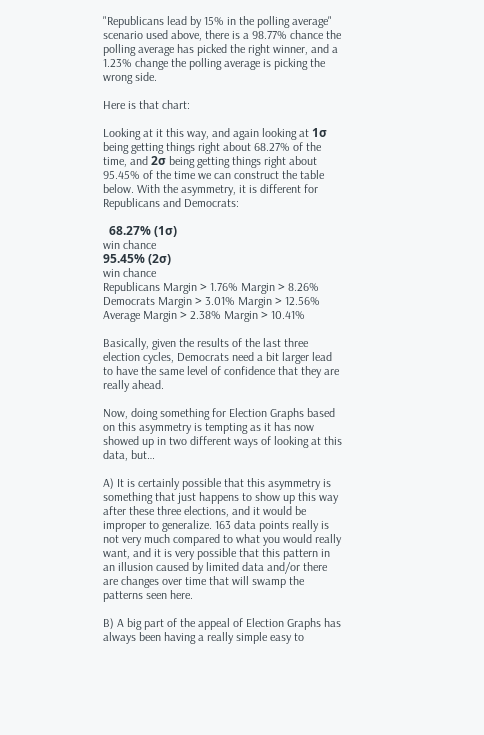"Republicans lead by 15% in the polling average" scenario used above, there is a 98.77% chance the polling average has picked the right winner, and a 1.23% change the polling average is picking the wrong side.

Here is that chart:

Looking at it this way, and again looking at 1σ being getting things right about 68.27% of the time, and 2σ being getting things right about 95.45% of the time we can construct the table below. With the asymmetry, it is different for Republicans and Democrats:

  68.27% (1σ)
win chance
95.45% (2σ)
win chance
Republicans Margin > 1.76% Margin > 8.26%
Democrats Margin > 3.01% Margin > 12.56%
Average Margin > 2.38% Margin > 10.41%

Basically, given the results of the last three election cycles, Democrats need a bit larger lead to have the same level of confidence that they are really ahead.

Now, doing something for Election Graphs based on this asymmetry is tempting as it has now showed up in two different ways of looking at this data, but…

A) It is certainly possible that this asymmetry is something that just happens to show up this way after these three elections, and it would be improper to generalize. 163 data points really is not very much compared to what you would really want, and it is very possible that this pattern in an illusion caused by limited data and/or there are changes over time that will swamp the patterns seen here.

B) A big part of the appeal of Election Graphs has always been having a really simple easy to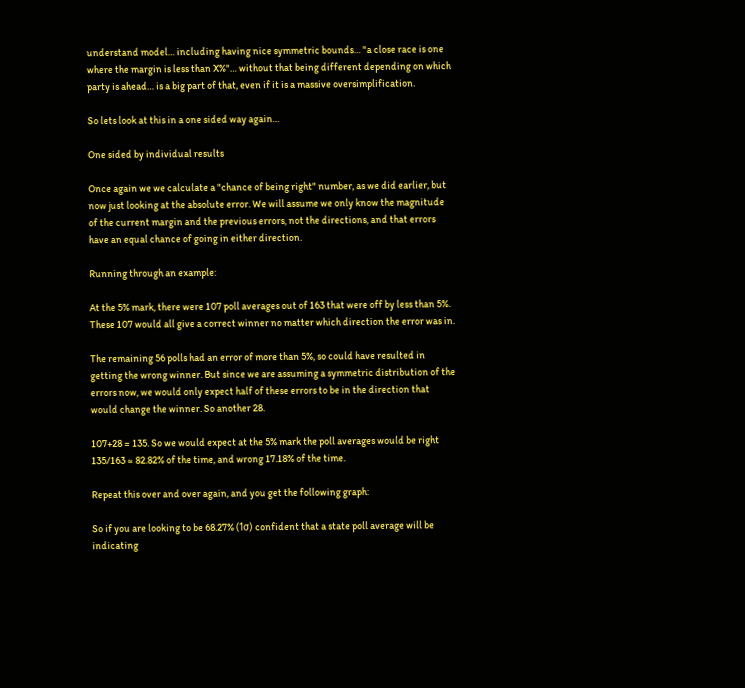understand model… including having nice symmetric bounds… "a close race is one where the margin is less than X%"… without that being different depending on which party is ahead… is a big part of that, even if it is a massive oversimplification.

So lets look at this in a one sided way again…

One sided by individual results

Once again we we calculate a "chance of being right" number, as we did earlier, but now just looking at the absolute error. We will assume we only know the magnitude of the current margin and the previous errors, not the directions, and that errors have an equal chance of going in either direction.

Running through an example:

At the 5% mark, there were 107 poll averages out of 163 that were off by less than 5%. These 107 would all give a correct winner no matter which direction the error was in.

The remaining 56 polls had an error of more than 5%, so could have resulted in getting the wrong winner. But since we are assuming a symmetric distribution of the errors now, we would only expect half of these errors to be in the direction that would change the winner. So another 28.

107+28 = 135. So we would expect at the 5% mark the poll averages would be right 135/163 ≈ 82.82% of the time, and wrong 17.18% of the time.

Repeat this over and over again, and you get the following graph:

So if you are looking to be 68.27% (1σ) confident that a state poll average will be indicating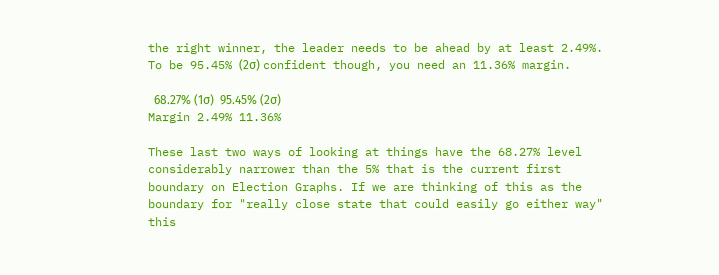the right winner, the leader needs to be ahead by at least 2.49%. To be 95.45% (2σ) confident though, you need an 11.36% margin.

  68.27% (1σ)  95.45% (2σ)
Margin 2.49% 11.36%

These last two ways of looking at things have the 68.27% level considerably narrower than the 5% that is the current first boundary on Election Graphs. If we are thinking of this as the boundary for "really close state that could easily go either way" this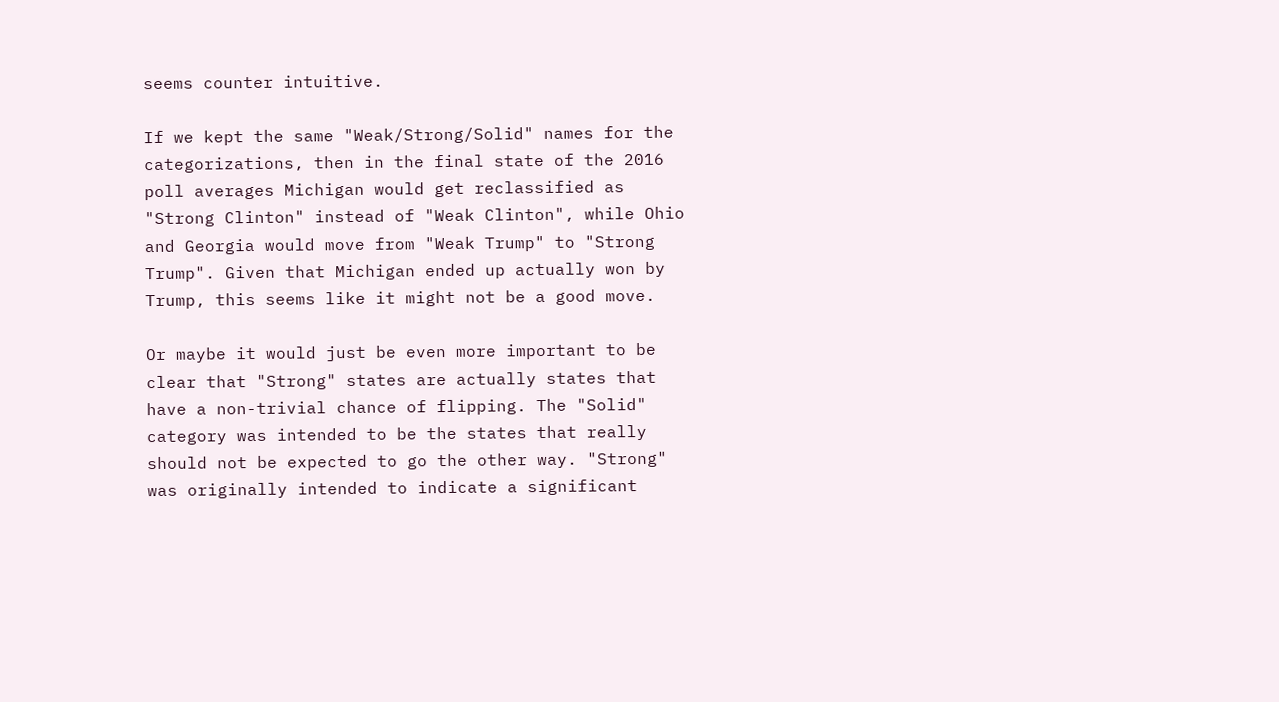seems counter intuitive.

If we kept the same "Weak/Strong/Solid" names for the categorizations, then in the final state of the 2016 poll averages Michigan would get reclassified as "Strong Clinton" instead of "Weak Clinton", while Ohio and Georgia would move from "Weak Trump" to "Strong Trump". Given that Michigan ended up actually won by Trump, this seems like it might not be a good move.

Or maybe it would just be even more important to be clear that "Strong" states are actually states that have a non-trivial chance of flipping. The "Solid" category was intended to be the states that really should not be expected to go the other way. "Strong" was originally intended to indicate a significant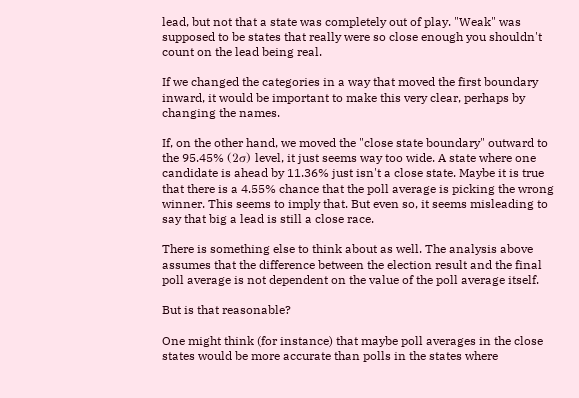lead, but not that a state was completely out of play. "Weak" was supposed to be states that really were so close enough you shouldn't count on the lead being real.

If we changed the categories in a way that moved the first boundary inward, it would be important to make this very clear, perhaps by changing the names.

If, on the other hand, we moved the "close state boundary" outward to the 95.45% (2σ) level, it just seems way too wide. A state where one candidate is ahead by 11.36% just isn't a close state. Maybe it is true that there is a 4.55% chance that the poll average is picking the wrong winner. This seems to imply that. But even so, it seems misleading to say that big a lead is still a close race.

There is something else to think about as well. The analysis above assumes that the difference between the election result and the final poll average is not dependent on the value of the poll average itself.

But is that reasonable?

One might think (for instance) that maybe poll averages in the close states would be more accurate than polls in the states where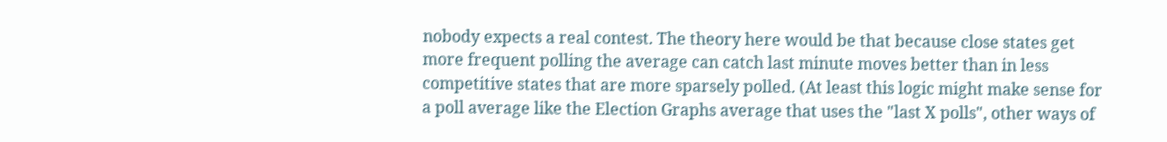nobody expects a real contest. The theory here would be that because close states get more frequent polling the average can catch last minute moves better than in less competitive states that are more sparsely polled. (At least this logic might make sense for a poll average like the Election Graphs average that uses the "last X polls", other ways of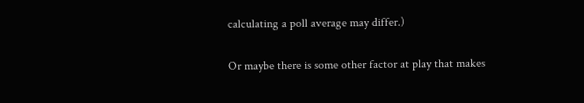calculating a poll average may differ.)

Or maybe there is some other factor at play that makes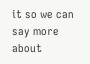it so we can say more about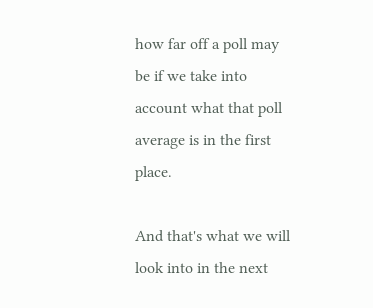how far off a poll may be if we take into account what that poll average is in the first place.

And that's what we will look into in the next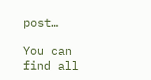post…

You can find all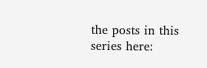the posts in this series here: